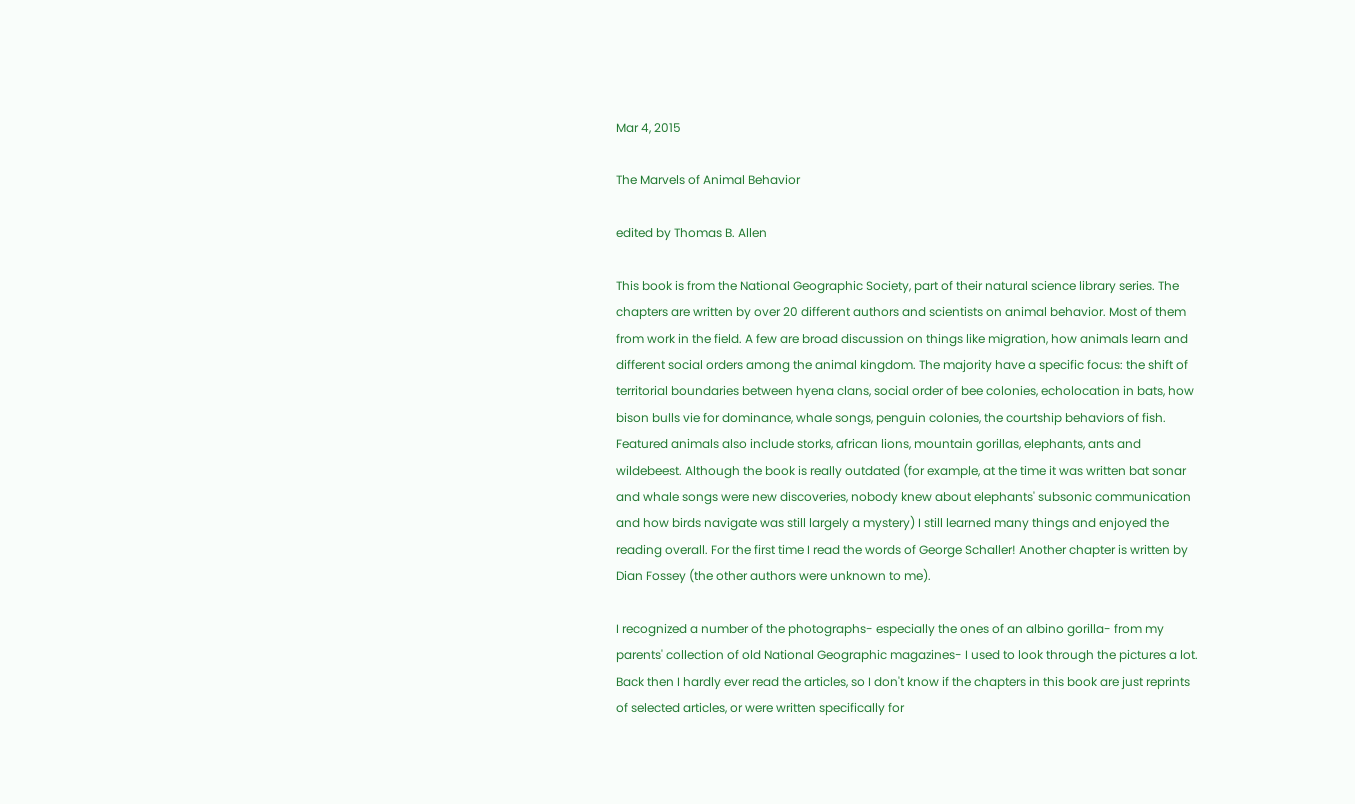Mar 4, 2015

The Marvels of Animal Behavior

edited by Thomas B. Allen

This book is from the National Geographic Society, part of their natural science library series. The chapters are written by over 20 different authors and scientists on animal behavior. Most of them from work in the field. A few are broad discussion on things like migration, how animals learn and different social orders among the animal kingdom. The majority have a specific focus: the shift of territorial boundaries between hyena clans, social order of bee colonies, echolocation in bats, how bison bulls vie for dominance, whale songs, penguin colonies, the courtship behaviors of fish. Featured animals also include storks, african lions, mountain gorillas, elephants, ants and wildebeest. Although the book is really outdated (for example, at the time it was written bat sonar and whale songs were new discoveries, nobody knew about elephants' subsonic communication and how birds navigate was still largely a mystery) I still learned many things and enjoyed the reading overall. For the first time I read the words of George Schaller! Another chapter is written by Dian Fossey (the other authors were unknown to me).

I recognized a number of the photographs- especially the ones of an albino gorilla- from my parents' collection of old National Geographic magazines- I used to look through the pictures a lot. Back then I hardly ever read the articles, so I don't know if the chapters in this book are just reprints of selected articles, or were written specifically for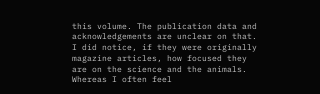this volume. The publication data and acknowledgements are unclear on that. I did notice, if they were originally magazine articles, how focused they are on the science and the animals. Whereas I often feel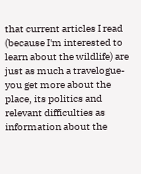that current articles I read (because I'm interested to learn about the wildlife) are just as much a travelogue- you get more about the place, its politics and relevant difficulties as information about the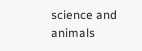science and animals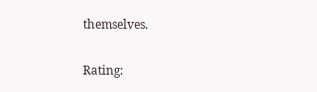themselves.

Rating: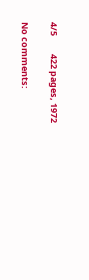4/5         422 pages, 1972

No comments: